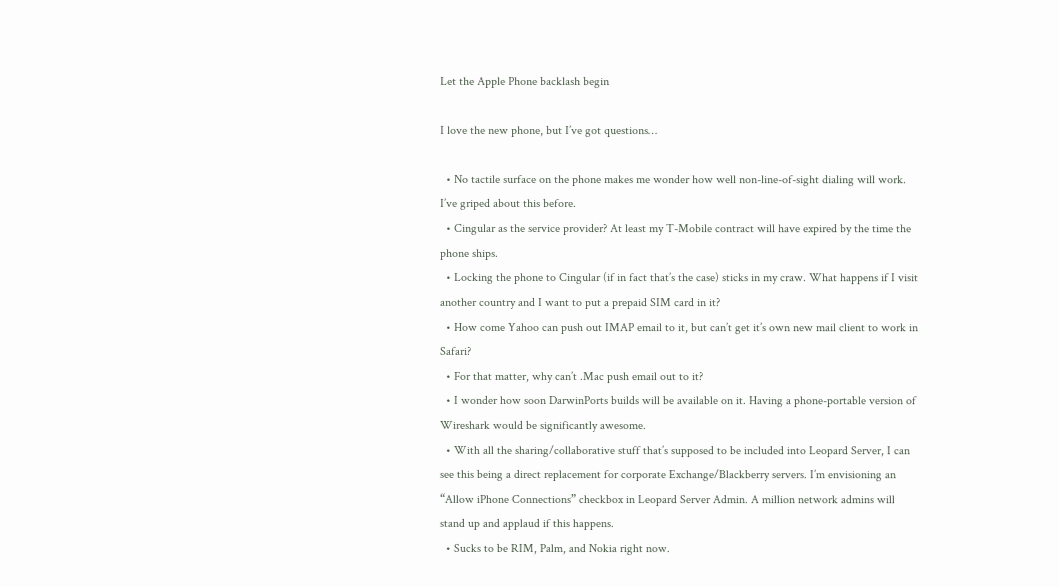Let the Apple Phone backlash begin

I love the new phone, but I’ve got questions…

  • No tactile surface on the phone makes me wonder how well non-line-of-sight dialing will work. I’ve griped about this before.
  • Cingular as the service provider? At least my T-Mobile contract will have expired by the time the phone ships.
  • Locking the phone to Cingular (if in fact that’s the case) sticks in my craw. What happens if I visit another country and I want to put a prepaid SIM card in it?
  • How come Yahoo can push out IMAP email to it, but can’t get it’s own new mail client to work in Safari?
  • For that matter, why can’t .Mac push email out to it?
  • I wonder how soon DarwinPorts builds will be available on it. Having a phone-portable version of Wireshark would be significantly awesome.
  • With all the sharing/collaborative stuff that’s supposed to be included into Leopard Server, I can see this being a direct replacement for corporate Exchange/Blackberry servers. I’m envisioning an “Allow iPhone Connections” checkbox in Leopard Server Admin. A million network admins will stand up and applaud if this happens.
  • Sucks to be RIM, Palm, and Nokia right now.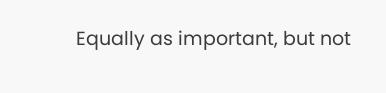Equally as important, but not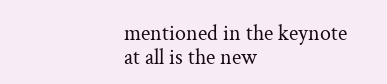mentioned in the keynote at all is the new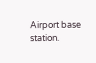Airport base station.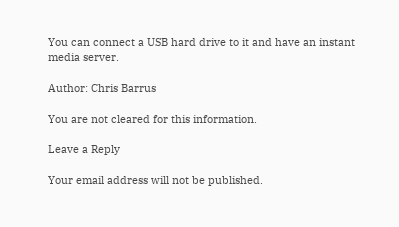You can connect a USB hard drive to it and have an instant media server.

Author: Chris Barrus

You are not cleared for this information.

Leave a Reply

Your email address will not be published.